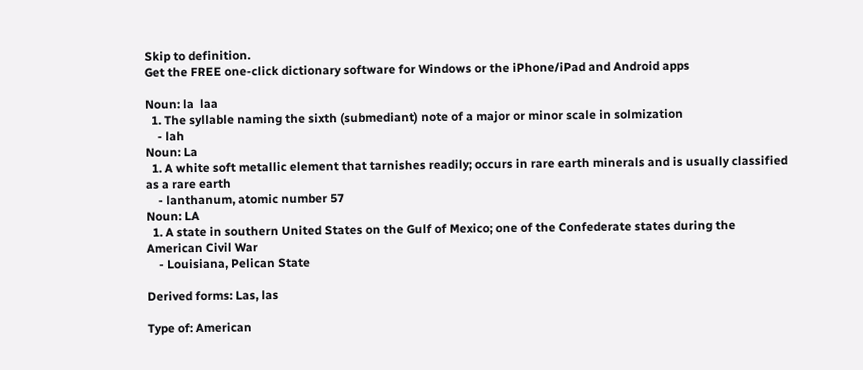Skip to definition.
Get the FREE one-click dictionary software for Windows or the iPhone/iPad and Android apps

Noun: la  laa
  1. The syllable naming the sixth (submediant) note of a major or minor scale in solmization
    - lah
Noun: La
  1. A white soft metallic element that tarnishes readily; occurs in rare earth minerals and is usually classified as a rare earth
    - lanthanum, atomic number 57
Noun: LA
  1. A state in southern United States on the Gulf of Mexico; one of the Confederate states during the American Civil War
    - Louisiana, Pelican State

Derived forms: Las, las

Type of: American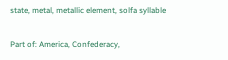state, metal, metallic element, solfa syllable

Part of: America, Confederacy,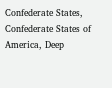Confederate States, Confederate States of America, Deep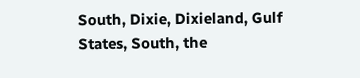South, Dixie, Dixieland, Gulf States, South, the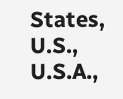States, U.S., U.S.A.,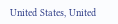United States, United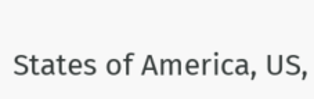States of America, US,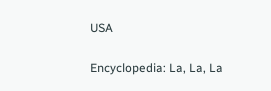USA

Encyclopedia: La, La, La